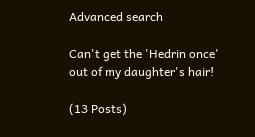Advanced search

Can't get the 'Hedrin once' out of my daughter's hair!

(13 Posts)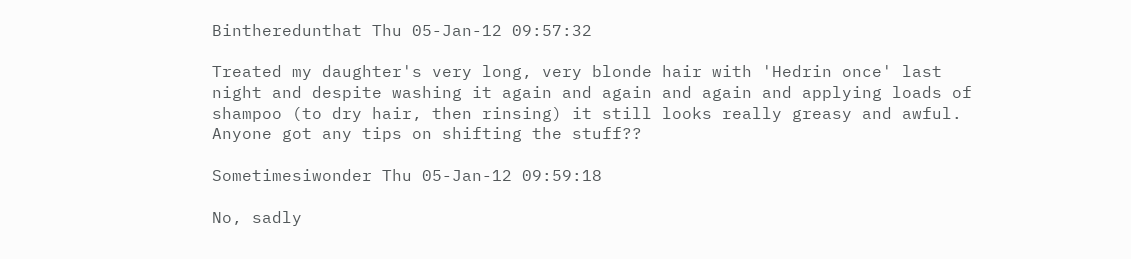Bintheredunthat Thu 05-Jan-12 09:57:32

Treated my daughter's very long, very blonde hair with 'Hedrin once' last night and despite washing it again and again and again and applying loads of shampoo (to dry hair, then rinsing) it still looks really greasy and awful.
Anyone got any tips on shifting the stuff??

Sometimesiwonder Thu 05-Jan-12 09:59:18

No, sadly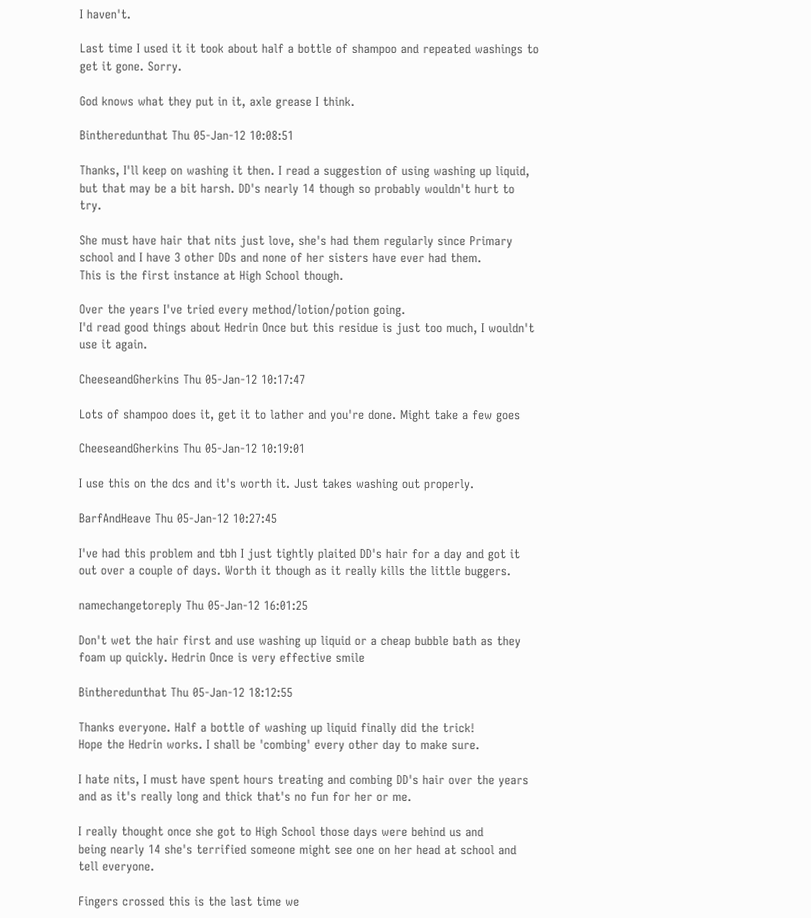I haven't.

Last time I used it it took about half a bottle of shampoo and repeated washings to get it gone. Sorry.

God knows what they put in it, axle grease I think.

Bintheredunthat Thu 05-Jan-12 10:08:51

Thanks, I'll keep on washing it then. I read a suggestion of using washing up liquid, but that may be a bit harsh. DD's nearly 14 though so probably wouldn't hurt to try.

She must have hair that nits just love, she's had them regularly since Primary school and I have 3 other DDs and none of her sisters have ever had them.
This is the first instance at High School though.

Over the years I've tried every method/lotion/potion going.
I'd read good things about Hedrin Once but this residue is just too much, I wouldn't use it again.

CheeseandGherkins Thu 05-Jan-12 10:17:47

Lots of shampoo does it, get it to lather and you're done. Might take a few goes

CheeseandGherkins Thu 05-Jan-12 10:19:01

I use this on the dcs and it's worth it. Just takes washing out properly.

BarfAndHeave Thu 05-Jan-12 10:27:45

I've had this problem and tbh I just tightly plaited DD's hair for a day and got it out over a couple of days. Worth it though as it really kills the little buggers.

namechangetoreply Thu 05-Jan-12 16:01:25

Don't wet the hair first and use washing up liquid or a cheap bubble bath as they foam up quickly. Hedrin Once is very effective smile

Bintheredunthat Thu 05-Jan-12 18:12:55

Thanks everyone. Half a bottle of washing up liquid finally did the trick!
Hope the Hedrin works. I shall be 'combing' every other day to make sure.

I hate nits, I must have spent hours treating and combing DD's hair over the years and as it's really long and thick that's no fun for her or me.

I really thought once she got to High School those days were behind us and
being nearly 14 she's terrified someone might see one on her head at school and tell everyone.

Fingers crossed this is the last time we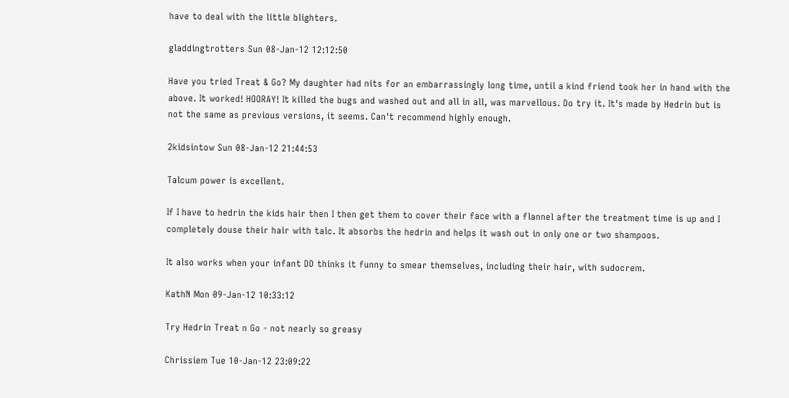have to deal with the little blighters.

gladdingtrotters Sun 08-Jan-12 12:12:50

Have you tried Treat & Go? My daughter had nits for an embarrassingly long time, until a kind friend took her in hand with the above. It worked! HOORAY! It killed the bugs and washed out and all in all, was marvellous. Do try it. It's made by Hedrin but is not the same as previous versions, it seems. Can't recommend highly enough.

2kidsintow Sun 08-Jan-12 21:44:53

Talcum power is excellent.

If I have to hedrin the kids hair then I then get them to cover their face with a flannel after the treatment time is up and I completely douse their hair with talc. It absorbs the hedrin and helps it wash out in only one or two shampoos.

It also works when your infant DD thinks it funny to smear themselves, including their hair, with sudocrem.

KathN Mon 09-Jan-12 10:33:12

Try Hedrin Treat n Go - not nearly so greasy

Chrissiem Tue 10-Jan-12 23:09:22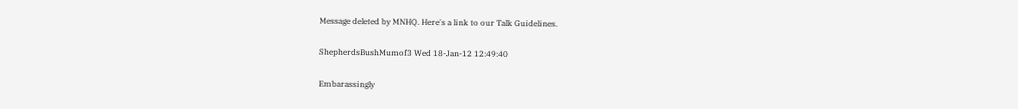Message deleted by MNHQ. Here's a link to our Talk Guidelines.

ShepherdsBushMumof3 Wed 18-Jan-12 12:49:40

Embarassingly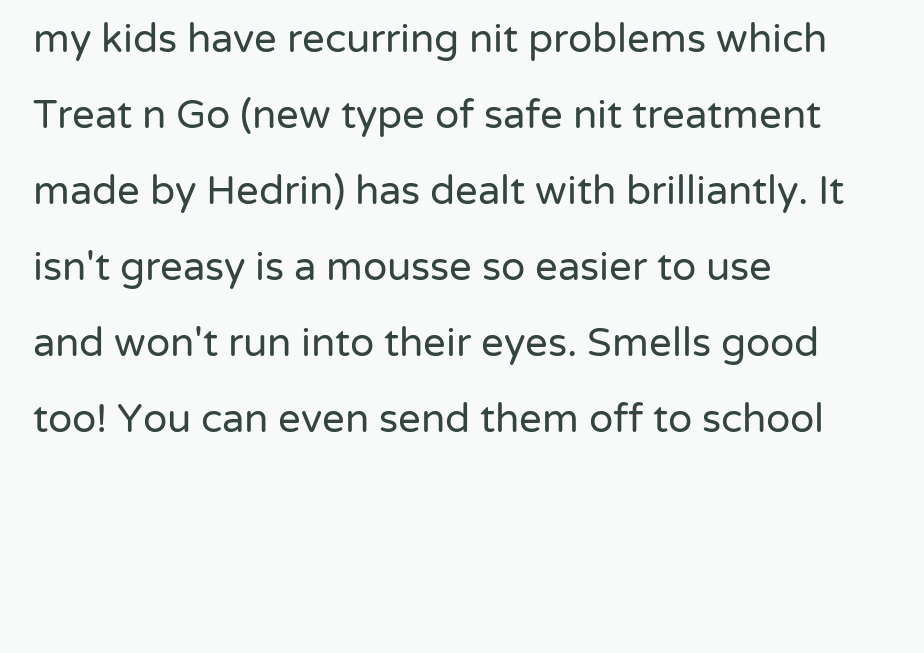my kids have recurring nit problems which Treat n Go (new type of safe nit treatment made by Hedrin) has dealt with brilliantly. It isn't greasy is a mousse so easier to use and won't run into their eyes. Smells good too! You can even send them off to school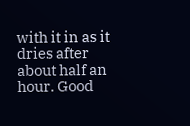with it in as it dries after about half an hour. Good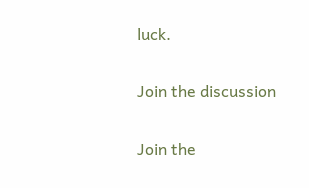luck.

Join the discussion

Join the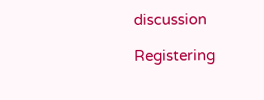discussion

Registering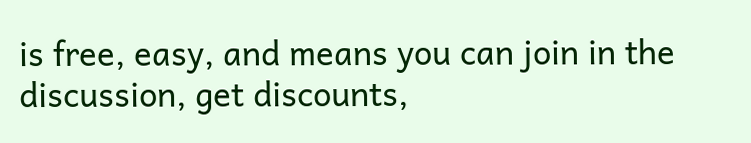is free, easy, and means you can join in the discussion, get discounts,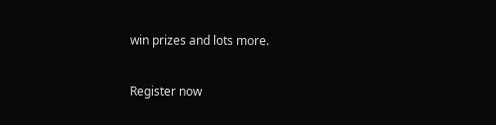win prizes and lots more.

Register now